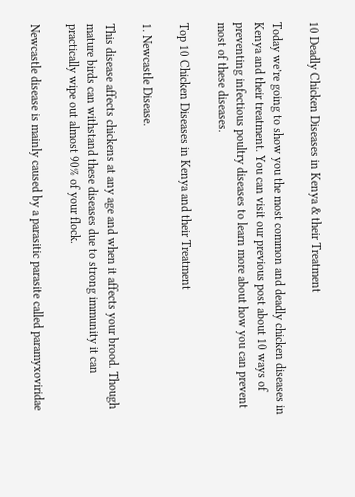10 Deadly Chicken Diseases in Kenya & their Treatment

Today we’re going to show you the most common and deadly chicken diseases in Kenya and their treatment. You can visit our previous post about 10 ways of preventing infectious poultry diseases to learn more about how you can prevent most of these diseases.

Top 10 Chicken Diseases in Kenya and their Treatment

1. Newcastle Disease.

This disease affects chickens at any age and when it affects your brood. Though mature birds can withstand these diseases due to strong immunity it can practically wipe out almost 90% of your flock.

Newcastle disease is mainly caused by a parasitic parasite called paramyxoviridae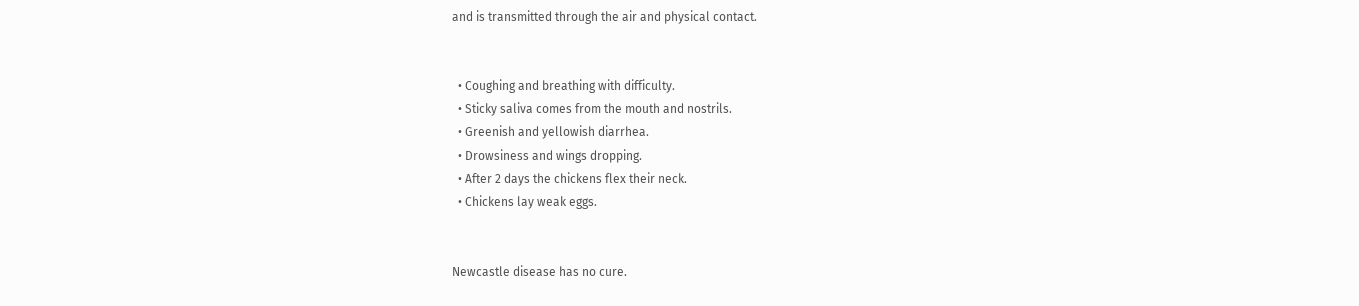and is transmitted through the air and physical contact.


  • Coughing and breathing with difficulty.
  • Sticky saliva comes from the mouth and nostrils.
  • Greenish and yellowish diarrhea.
  • Drowsiness and wings dropping.
  • After 2 days the chickens flex their neck.
  • Chickens lay weak eggs.


Newcastle disease has no cure.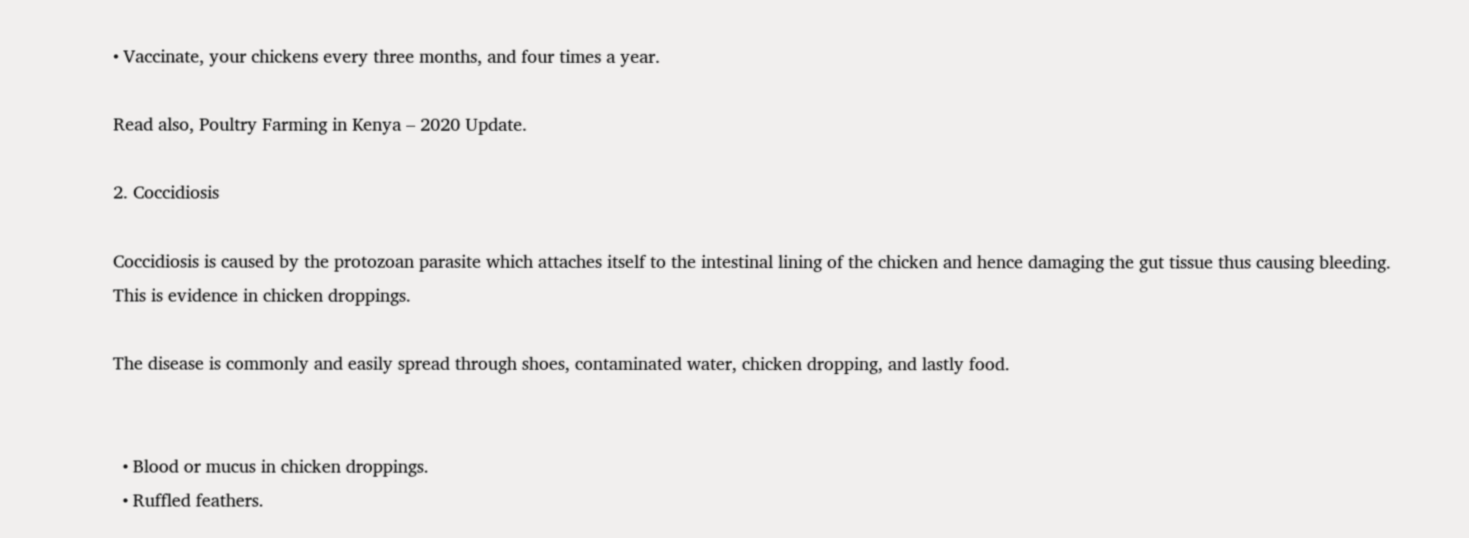• Vaccinate, your chickens every three months, and four times a year.

Read also, Poultry Farming in Kenya – 2020 Update.

2. Coccidiosis

Coccidiosis is caused by the protozoan parasite which attaches itself to the intestinal lining of the chicken and hence damaging the gut tissue thus causing bleeding. This is evidence in chicken droppings.

The disease is commonly and easily spread through shoes, contaminated water, chicken dropping, and lastly food.


  • Blood or mucus in chicken droppings.
  • Ruffled feathers.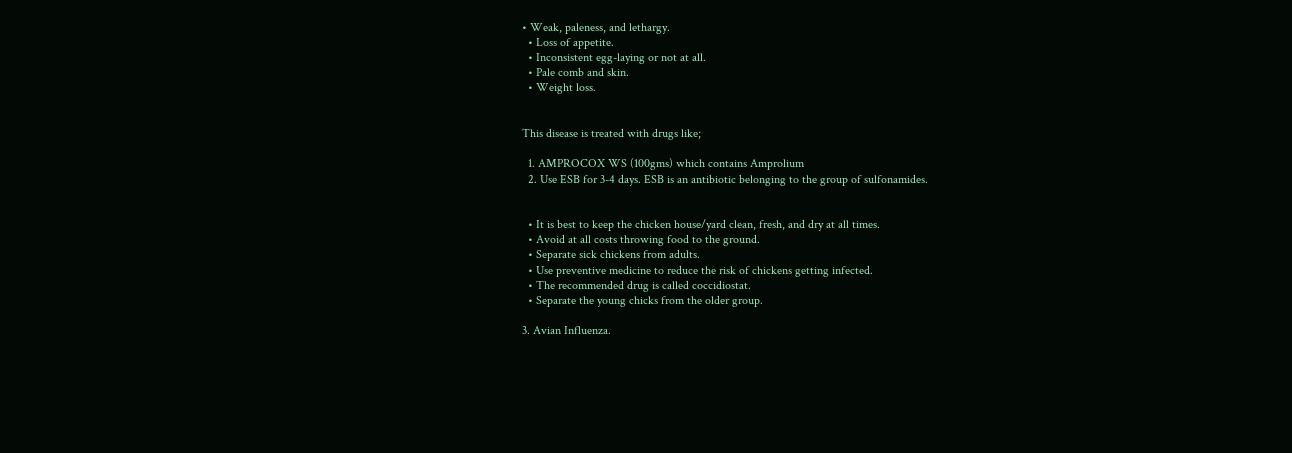• Weak, paleness, and lethargy.
  • Loss of appetite.
  • Inconsistent egg-laying or not at all.
  • Pale comb and skin.
  • Weight loss.


This disease is treated with drugs like;

  1. AMPROCOX WS (100gms) which contains Amprolium
  2. Use ESB for 3-4 days. ESB is an antibiotic belonging to the group of sulfonamides.


  • It is best to keep the chicken house/yard clean, fresh, and dry at all times.
  • Avoid at all costs throwing food to the ground.
  • Separate sick chickens from adults.
  • Use preventive medicine to reduce the risk of chickens getting infected.
  • The recommended drug is called coccidiostat.
  • Separate the young chicks from the older group.

3. Avian Influenza.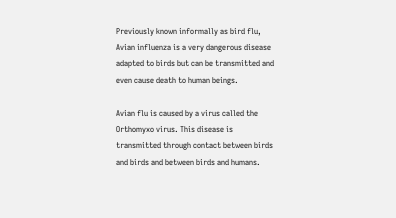Previously known informally as bird flu, Avian influenza is a very dangerous disease adapted to birds but can be transmitted and even cause death to human beings.

Avian flu is caused by a virus called the Orthomyxo virus. This disease is transmitted through contact between birds and birds and between birds and humans.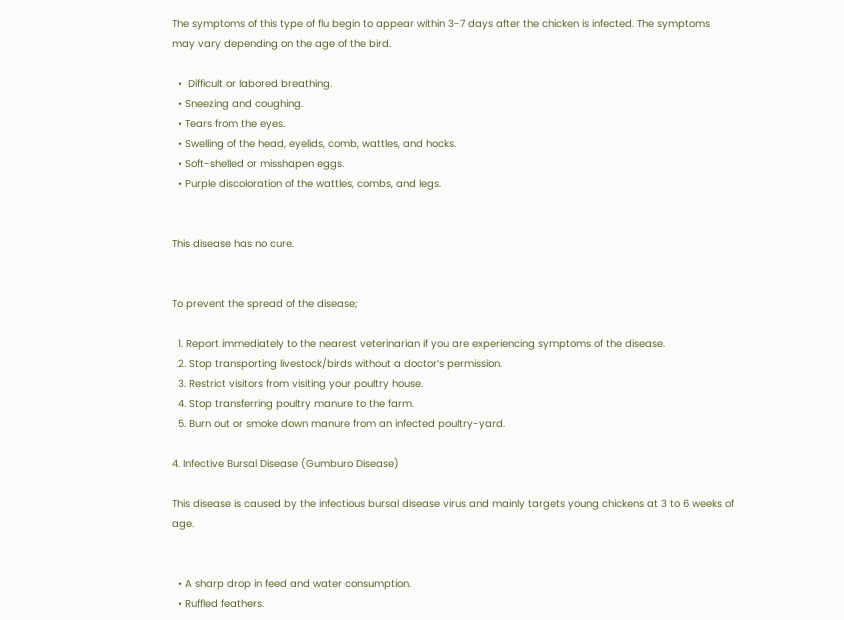The symptoms of this type of flu begin to appear within 3-7 days after the chicken is infected. The symptoms may vary depending on the age of the bird.

  •  Difficult or labored breathing.
  • Sneezing and coughing.
  • Tears from the eyes.
  • Swelling of the head, eyelids, comb, wattles, and hocks.
  • Soft-shelled or misshapen eggs.
  • Purple discoloration of the wattles, combs, and legs.


This disease has no cure.


To prevent the spread of the disease;

  1. Report immediately to the nearest veterinarian if you are experiencing symptoms of the disease.
  2. Stop transporting livestock/birds without a doctor’s permission.
  3. Restrict visitors from visiting your poultry house.
  4. Stop transferring poultry manure to the farm.
  5. Burn out or smoke down manure from an infected poultry-yard.

4. Infective Bursal Disease (Gumburo Disease)

This disease is caused by the infectious bursal disease virus and mainly targets young chickens at 3 to 6 weeks of age.


  • A sharp drop in feed and water consumption.
  • Ruffled feathers.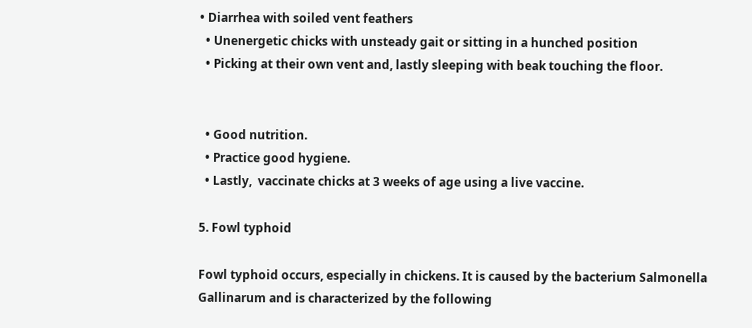• Diarrhea with soiled vent feathers
  • Unenergetic chicks with unsteady gait or sitting in a hunched position
  • Picking at their own vent and, lastly sleeping with beak touching the floor.


  • Good nutrition.
  • Practice good hygiene.
  • Lastly,  vaccinate chicks at 3 weeks of age using a live vaccine.

5. Fowl typhoid

Fowl typhoid occurs, especially in chickens. It is caused by the bacterium Salmonella Gallinarum and is characterized by the following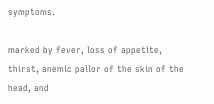symptoms.

marked by fever, loss of appetite, thirst, anemic pallor of the skin of the head, and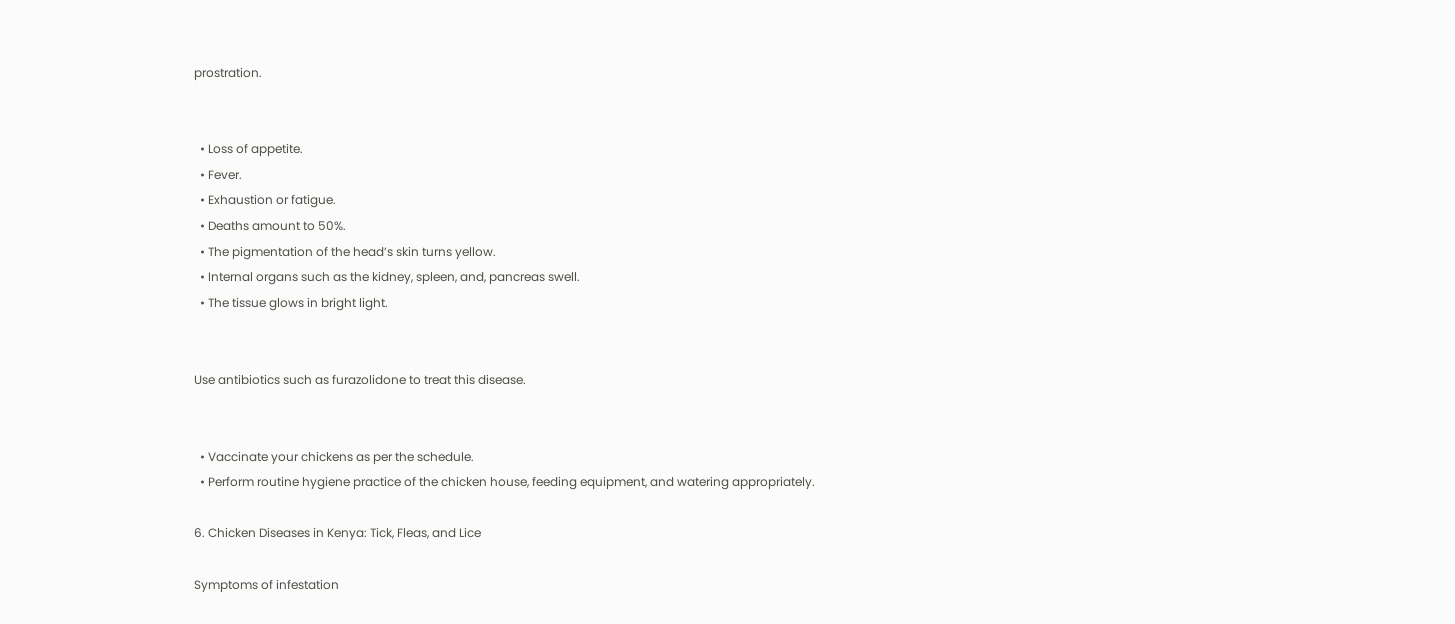prostration.


  • Loss of appetite.
  • Fever.
  • Exhaustion or fatigue.
  • Deaths amount to 50%.
  • The pigmentation of the head’s skin turns yellow.
  • Internal organs such as the kidney, spleen, and, pancreas swell.
  • The tissue glows in bright light.


Use antibiotics such as furazolidone to treat this disease.


  • Vaccinate your chickens as per the schedule.
  • Perform routine hygiene practice of the chicken house, feeding equipment, and watering appropriately.

6. Chicken Diseases in Kenya: Tick, Fleas, and Lice

Symptoms of infestation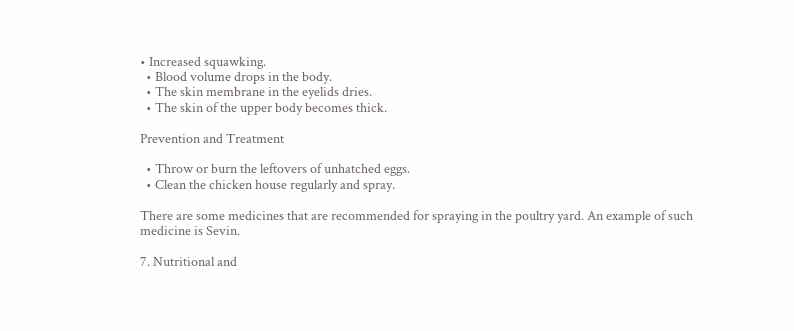• Increased squawking.
  • Blood volume drops in the body.
  • The skin membrane in the eyelids dries.
  • The skin of the upper body becomes thick.

Prevention and Treatment

  • Throw or burn the leftovers of unhatched eggs.
  • Clean the chicken house regularly and spray.

There are some medicines that are recommended for spraying in the poultry yard. An example of such medicine is Sevin.

7. Nutritional and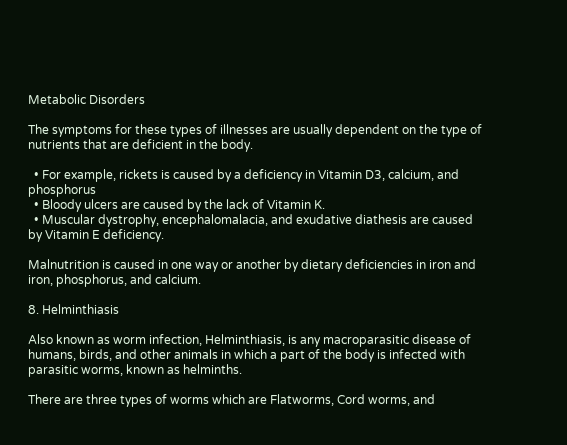Metabolic Disorders

The symptoms for these types of illnesses are usually dependent on the type of nutrients that are deficient in the body.

  • For example, rickets is caused by a deficiency in Vitamin D3, calcium, and phosphorus
  • Bloody ulcers are caused by the lack of Vitamin K.
  • Muscular dystrophy, encephalomalacia, and exudative diathesis are caused by Vitamin E deficiency.

Malnutrition is caused in one way or another by dietary deficiencies in iron and iron, phosphorus, and calcium.

8. Helminthiasis

Also known as worm infection, Helminthiasis, is any macroparasitic disease of humans, birds, and other animals in which a part of the body is infected with parasitic worms, known as helminths.

There are three types of worms which are Flatworms, Cord worms, and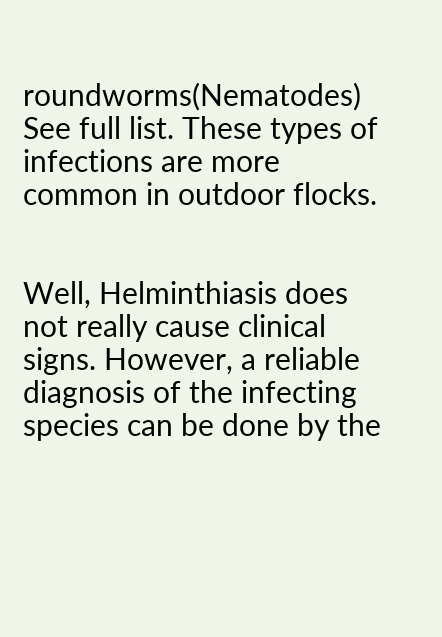roundworms(Nematodes) See full list. These types of infections are more common in outdoor flocks.


Well, Helminthiasis does not really cause clinical signs. However, a reliable diagnosis of the infecting species can be done by the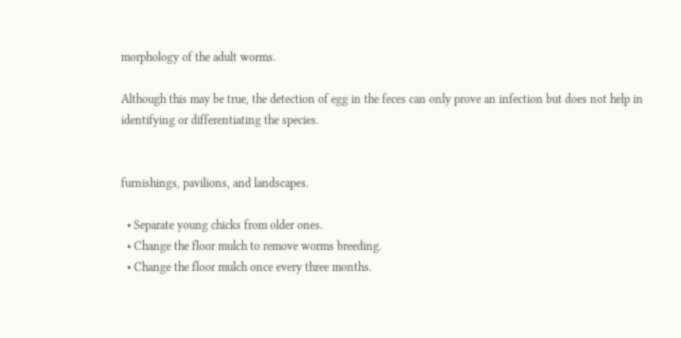morphology of the adult worms.

Although this may be true, the detection of egg in the feces can only prove an infection but does not help in identifying or differentiating the species.


furnishings, pavilions, and landscapes.

  • Separate young chicks from older ones.
  • Change the floor mulch to remove worms breeding.
  • Change the floor mulch once every three months.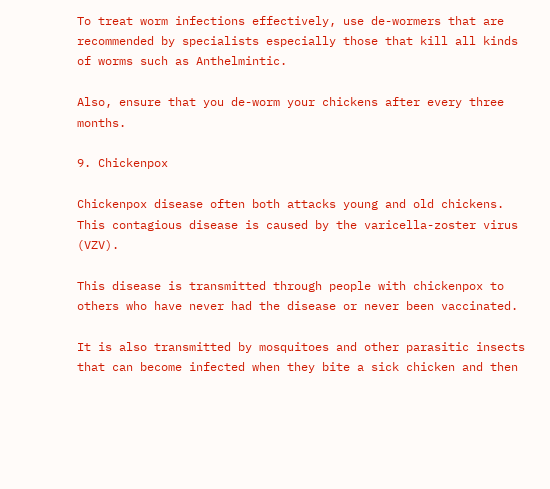To treat worm infections effectively, use de-wormers that are recommended by specialists especially those that kill all kinds of worms such as Anthelmintic.

Also, ensure that you de-worm your chickens after every three months.

9. Chickenpox

Chickenpox disease often both attacks young and old chickens. This contagious disease is caused by the varicella-zoster virus (VZV).

This disease is transmitted through people with chickenpox to others who have never had the disease or never been vaccinated.

It is also transmitted by mosquitoes and other parasitic insects that can become infected when they bite a sick chicken and then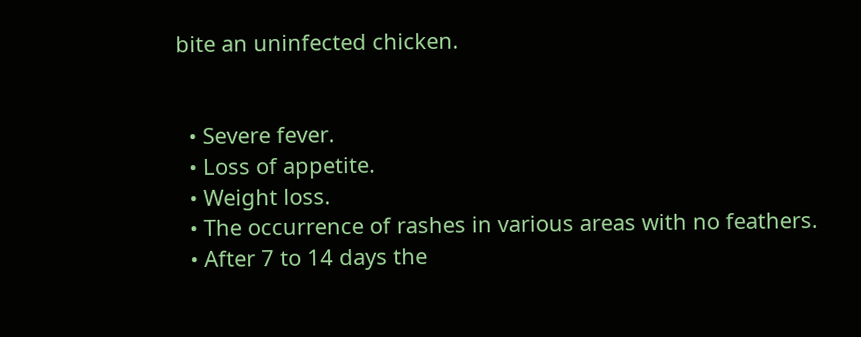bite an uninfected chicken.


  • Severe fever.
  • Loss of appetite.
  • Weight loss.
  • The occurrence of rashes in various areas with no feathers.
  • After 7 to 14 days the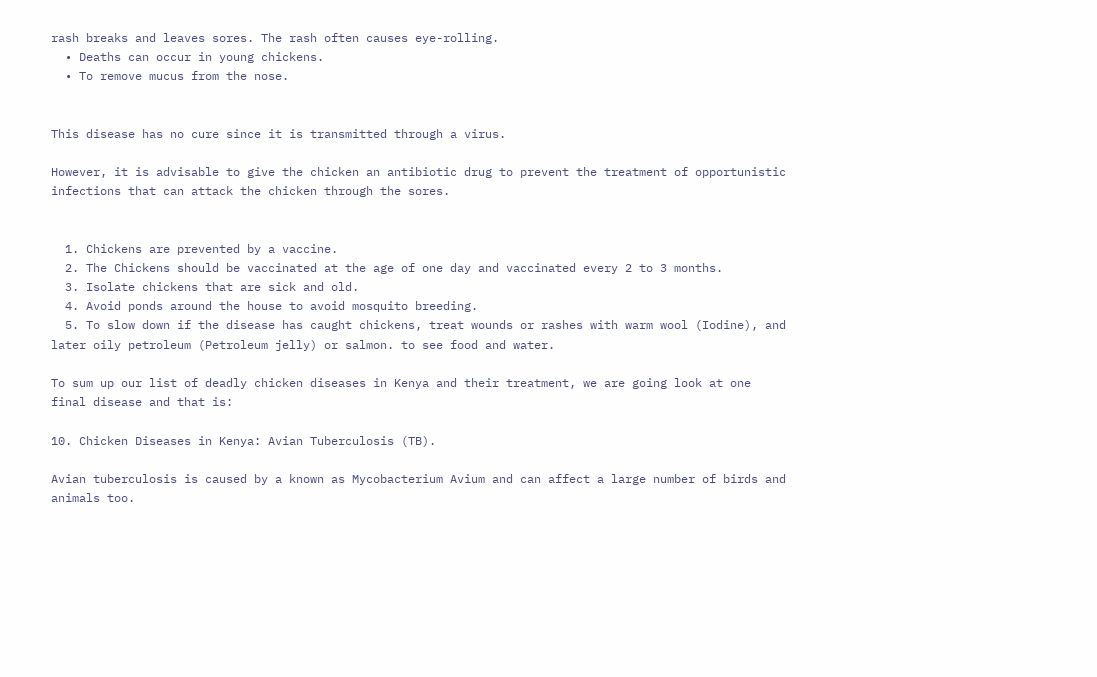rash breaks and leaves sores. The rash often causes eye-rolling.
  • Deaths can occur in young chickens.
  • To remove mucus from the nose.


This disease has no cure since it is transmitted through a virus.

However, it is advisable to give the chicken an antibiotic drug to prevent the treatment of opportunistic infections that can attack the chicken through the sores.


  1. Chickens are prevented by a vaccine.
  2. The Chickens should be vaccinated at the age of one day and vaccinated every 2 to 3 months.
  3. Isolate chickens that are sick and old.
  4. Avoid ponds around the house to avoid mosquito breeding.
  5. To slow down if the disease has caught chickens, treat wounds or rashes with warm wool (Iodine), and later oily petroleum (Petroleum jelly) or salmon. to see food and water.

To sum up our list of deadly chicken diseases in Kenya and their treatment, we are going look at one final disease and that is:

10. Chicken Diseases in Kenya: Avian Tuberculosis (TB).

Avian tuberculosis is caused by a known as Mycobacterium Avium and can affect a large number of birds and animals too.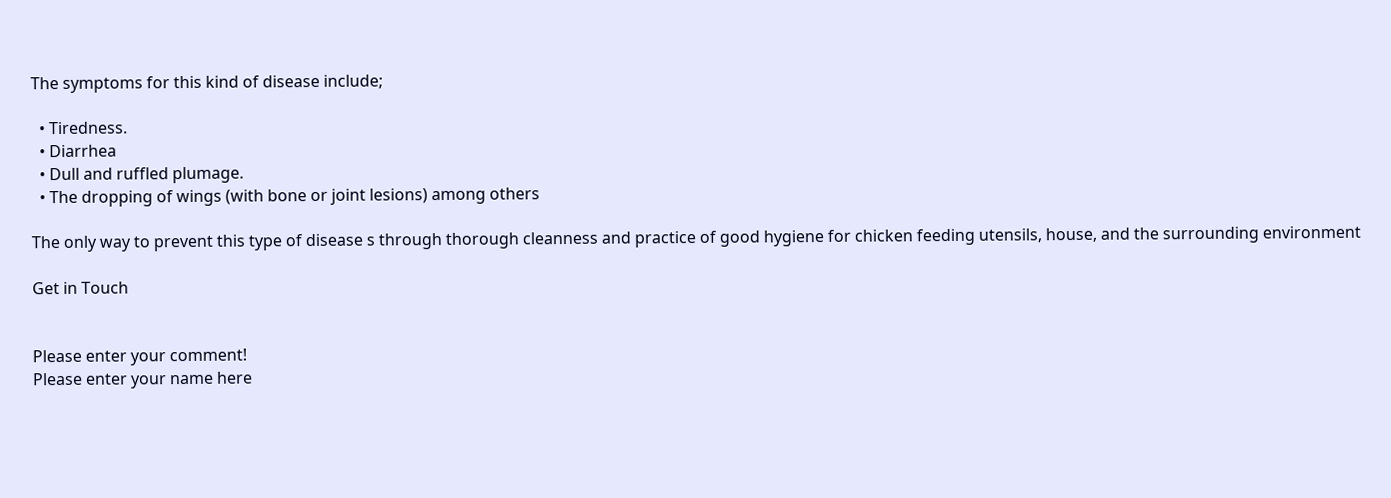The symptoms for this kind of disease include;

  • Tiredness.
  • Diarrhea
  • Dull and ruffled plumage.
  • The dropping of wings (with bone or joint lesions) among others

The only way to prevent this type of disease s through thorough cleanness and practice of good hygiene for chicken feeding utensils, house, and the surrounding environment

Get in Touch


Please enter your comment!
Please enter your name here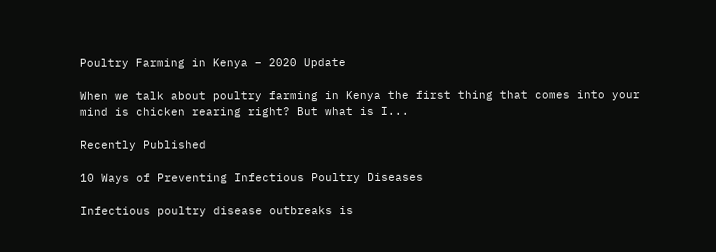Poultry Farming in Kenya – 2020 Update

When we talk about poultry farming in Kenya the first thing that comes into your mind is chicken rearing right? But what is I...

Recently Published

10 Ways of Preventing Infectious Poultry Diseases

Infectious poultry disease outbreaks is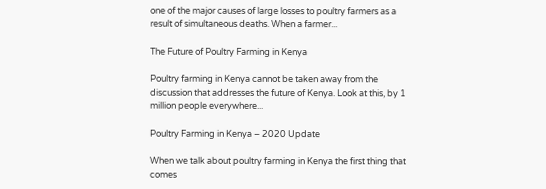one of the major causes of large losses to poultry farmers as a result of simultaneous deaths. When a farmer...

The Future of Poultry Farming in Kenya

Poultry farming in Kenya cannot be taken away from the discussion that addresses the future of Kenya. Look at this, by 1 million people everywhere...

Poultry Farming in Kenya – 2020 Update

When we talk about poultry farming in Kenya the first thing that comes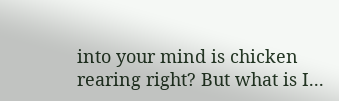into your mind is chicken rearing right? But what is I...